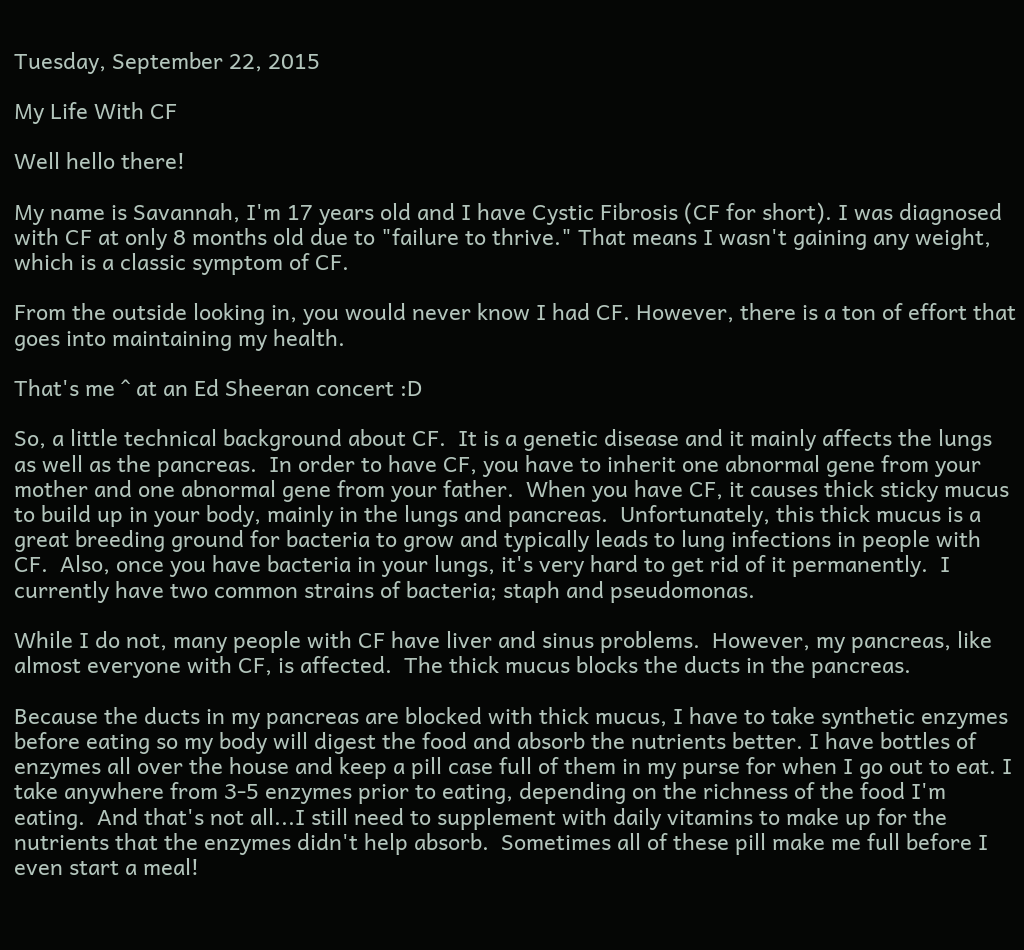Tuesday, September 22, 2015

My Life With CF

Well hello there!

My name is Savannah, I'm 17 years old and I have Cystic Fibrosis (CF for short). I was diagnosed with CF at only 8 months old due to "failure to thrive." That means I wasn't gaining any weight, which is a classic symptom of CF.

From the outside looking in, you would never know I had CF. However, there is a ton of effort that goes into maintaining my health.

That's me ^ at an Ed Sheeran concert :D

So, a little technical background about CF.  It is a genetic disease and it mainly affects the lungs as well as the pancreas.  In order to have CF, you have to inherit one abnormal gene from your mother and one abnormal gene from your father.  When you have CF, it causes thick sticky mucus to build up in your body, mainly in the lungs and pancreas.  Unfortunately, this thick mucus is a great breeding ground for bacteria to grow and typically leads to lung infections in people with CF.  Also, once you have bacteria in your lungs, it's very hard to get rid of it permanently.  I currently have two common strains of bacteria; staph and pseudomonas.

While I do not, many people with CF have liver and sinus problems.  However, my pancreas, like almost everyone with CF, is affected.  The thick mucus blocks the ducts in the pancreas.

Because the ducts in my pancreas are blocked with thick mucus, I have to take synthetic enzymes before eating so my body will digest the food and absorb the nutrients better. I have bottles of enzymes all over the house and keep a pill case full of them in my purse for when I go out to eat. I take anywhere from 3-5 enzymes prior to eating, depending on the richness of the food I'm eating.  And that's not all...I still need to supplement with daily vitamins to make up for the nutrients that the enzymes didn't help absorb.  Sometimes all of these pill make me full before I even start a meal!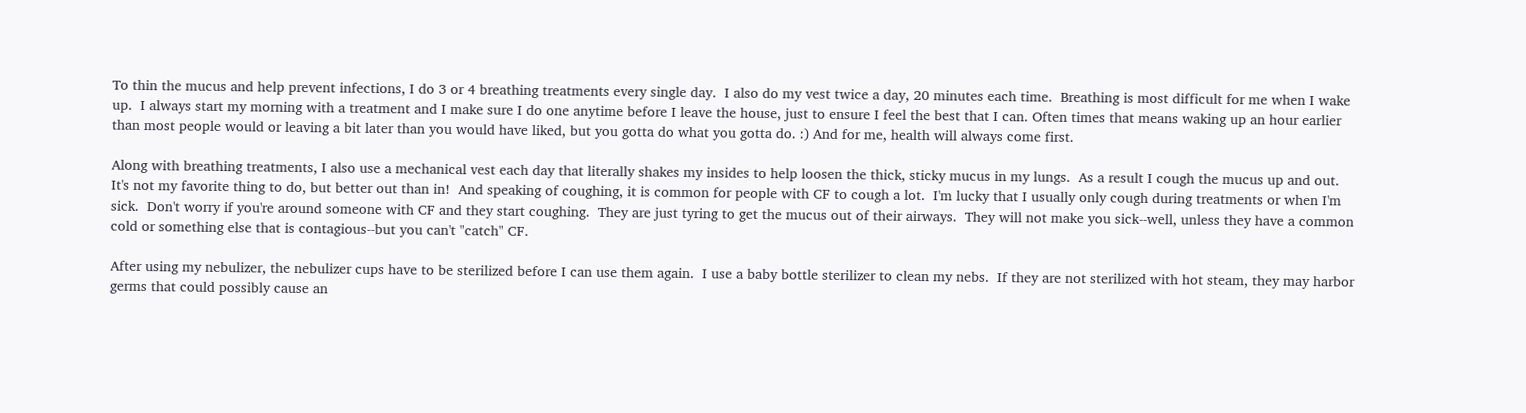To thin the mucus and help prevent infections, I do 3 or 4 breathing treatments every single day.  I also do my vest twice a day, 20 minutes each time.  Breathing is most difficult for me when I wake up.  I always start my morning with a treatment and I make sure I do one anytime before I leave the house, just to ensure I feel the best that I can. Often times that means waking up an hour earlier than most people would or leaving a bit later than you would have liked, but you gotta do what you gotta do. :) And for me, health will always come first.

Along with breathing treatments, I also use a mechanical vest each day that literally shakes my insides to help loosen the thick, sticky mucus in my lungs.  As a result I cough the mucus up and out.  It's not my favorite thing to do, but better out than in!  And speaking of coughing, it is common for people with CF to cough a lot.  I'm lucky that I usually only cough during treatments or when I'm sick.  Don't worry if you're around someone with CF and they start coughing.  They are just tyring to get the mucus out of their airways.  They will not make you sick--well, unless they have a common cold or something else that is contagious--but you can't "catch" CF.

After using my nebulizer, the nebulizer cups have to be sterilized before I can use them again.  I use a baby bottle sterilizer to clean my nebs.  If they are not sterilized with hot steam, they may harbor germs that could possibly cause an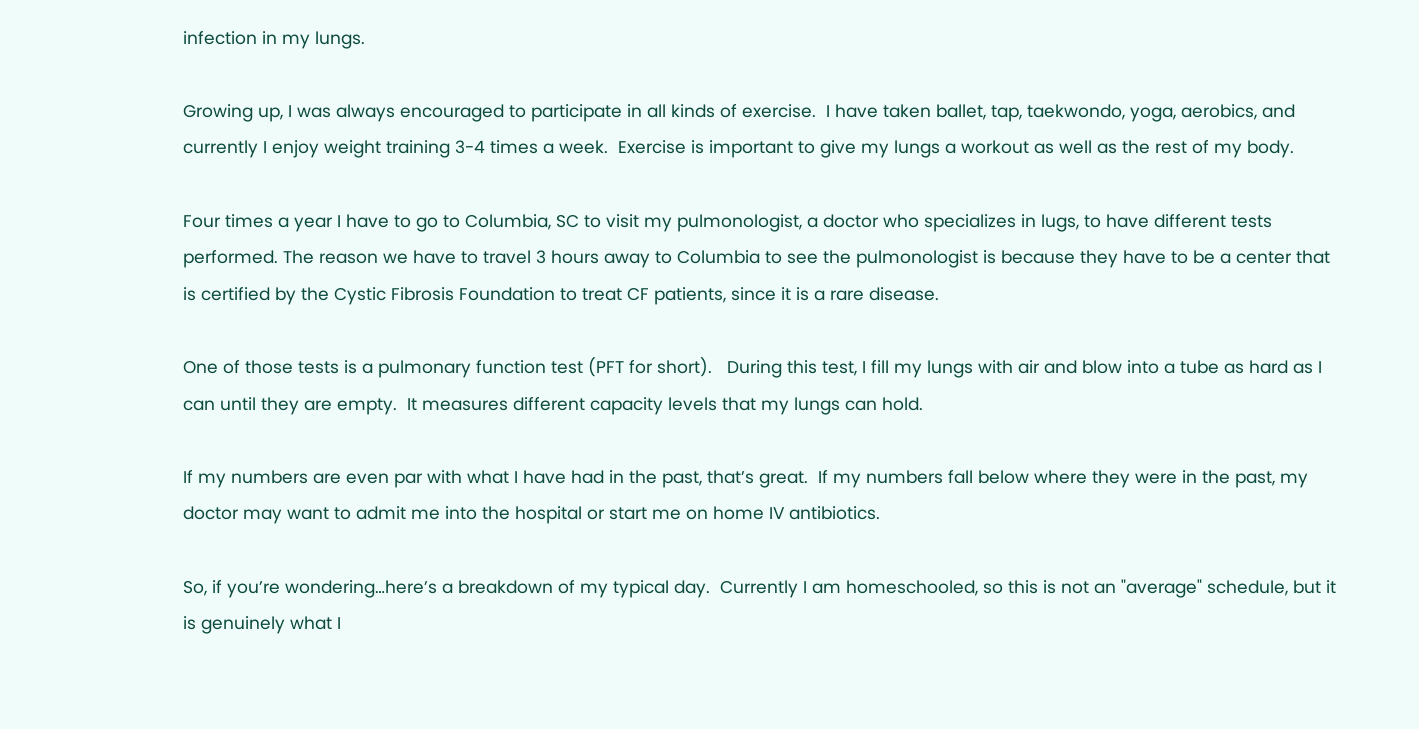infection in my lungs.

Growing up, I was always encouraged to participate in all kinds of exercise.  I have taken ballet, tap, taekwondo, yoga, aerobics, and currently I enjoy weight training 3-4 times a week.  Exercise is important to give my lungs a workout as well as the rest of my body.

Four times a year I have to go to Columbia, SC to visit my pulmonologist, a doctor who specializes in lugs, to have different tests performed. The reason we have to travel 3 hours away to Columbia to see the pulmonologist is because they have to be a center that is certified by the Cystic Fibrosis Foundation to treat CF patients, since it is a rare disease.

One of those tests is a pulmonary function test (PFT for short).   During this test, I fill my lungs with air and blow into a tube as hard as I can until they are empty.  It measures different capacity levels that my lungs can hold.

If my numbers are even par with what I have had in the past, that’s great.  If my numbers fall below where they were in the past, my doctor may want to admit me into the hospital or start me on home IV antibiotics.

So, if you’re wondering…here’s a breakdown of my typical day.  Currently I am homeschooled, so this is not an "average" schedule, but it is genuinely what I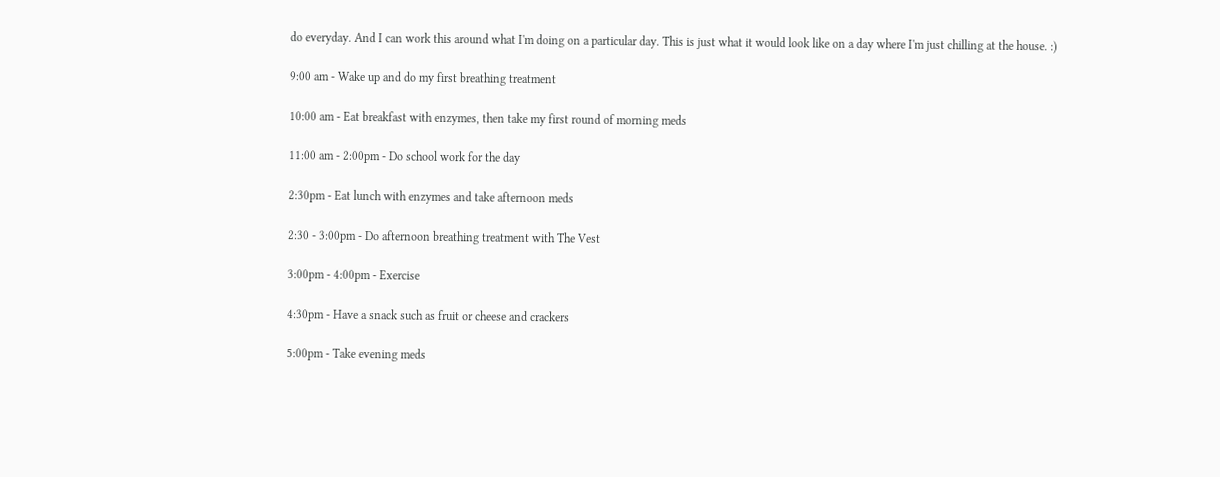do everyday. And I can work this around what I'm doing on a particular day. This is just what it would look like on a day where I'm just chilling at the house. :)

9:00 am - Wake up and do my first breathing treatment

10:00 am - Eat breakfast with enzymes, then take my first round of morning meds

11:00 am - 2:00pm - Do school work for the day

2:30pm - Eat lunch with enzymes and take afternoon meds

2:30 - 3:00pm - Do afternoon breathing treatment with The Vest

3:00pm - 4:00pm - Exercise

4:30pm - Have a snack such as fruit or cheese and crackers

5:00pm - Take evening meds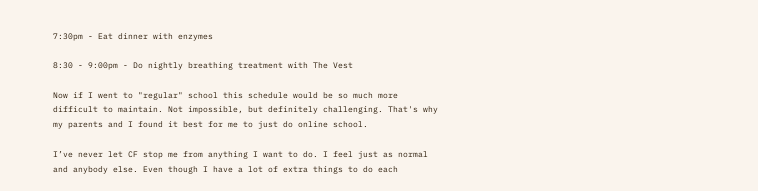7:30pm - Eat dinner with enzymes

8:30 - 9:00pm - Do nightly breathing treatment with The Vest

Now if I went to "regular" school this schedule would be so much more difficult to maintain. Not impossible, but definitely challenging. That's why my parents and I found it best for me to just do online school.

I’ve never let CF stop me from anything I want to do. I feel just as normal and anybody else. Even though I have a lot of extra things to do each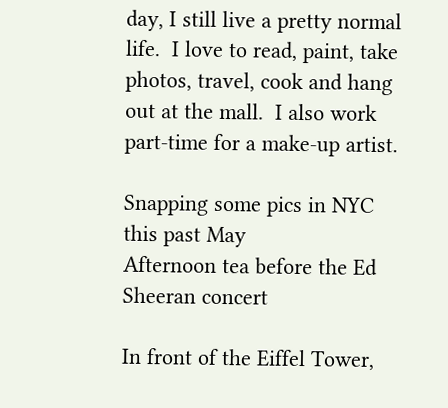day, I still live a pretty normal life.  I love to read, paint, take photos, travel, cook and hang out at the mall.  I also work part-time for a make-up artist.

Snapping some pics in NYC this past May
Afternoon tea before the Ed Sheeran concert

In front of the Eiffel Tower,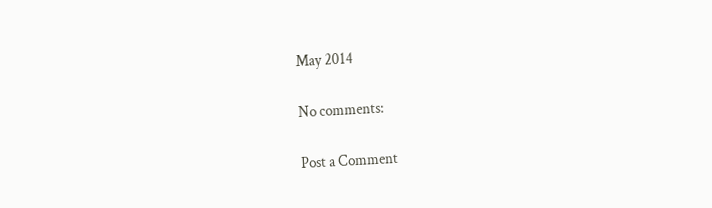May 2014

No comments:

Post a Comment